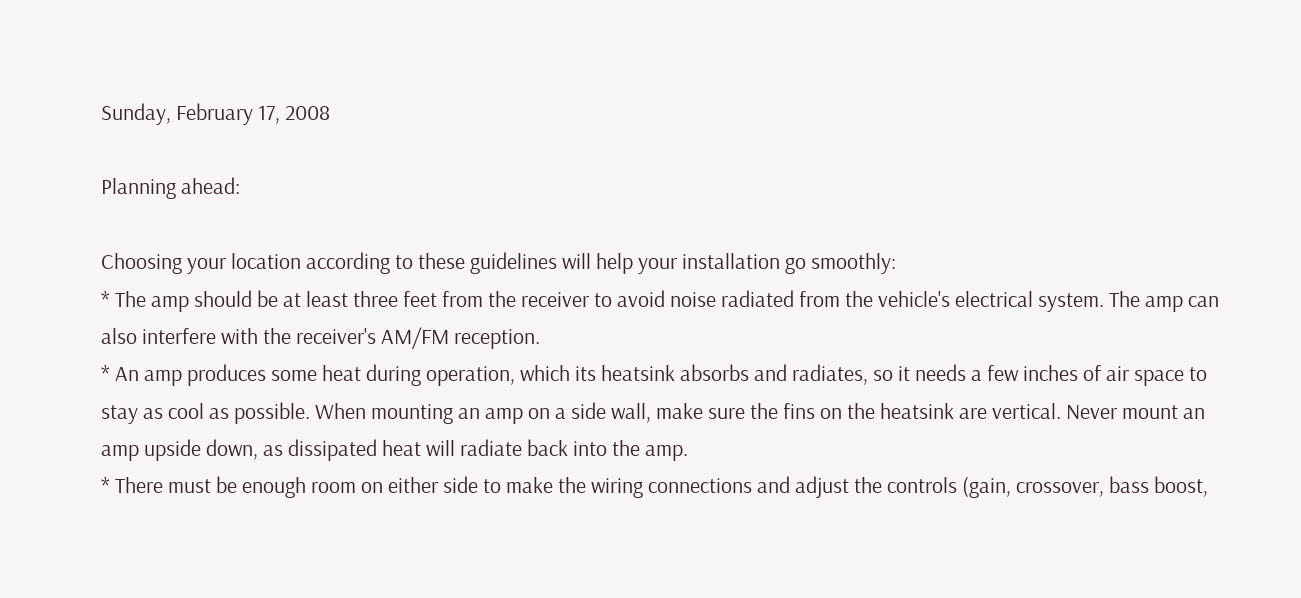Sunday, February 17, 2008

Planning ahead:

Choosing your location according to these guidelines will help your installation go smoothly:
* The amp should be at least three feet from the receiver to avoid noise radiated from the vehicle's electrical system. The amp can also interfere with the receiver's AM/FM reception.
* An amp produces some heat during operation, which its heatsink absorbs and radiates, so it needs a few inches of air space to stay as cool as possible. When mounting an amp on a side wall, make sure the fins on the heatsink are vertical. Never mount an amp upside down, as dissipated heat will radiate back into the amp.
* There must be enough room on either side to make the wiring connections and adjust the controls (gain, crossover, bass boost,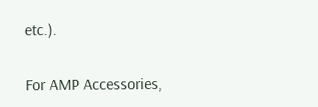etc.).

For AMP Accessories,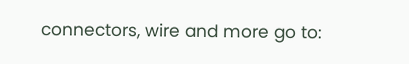connectors, wire and more go to: